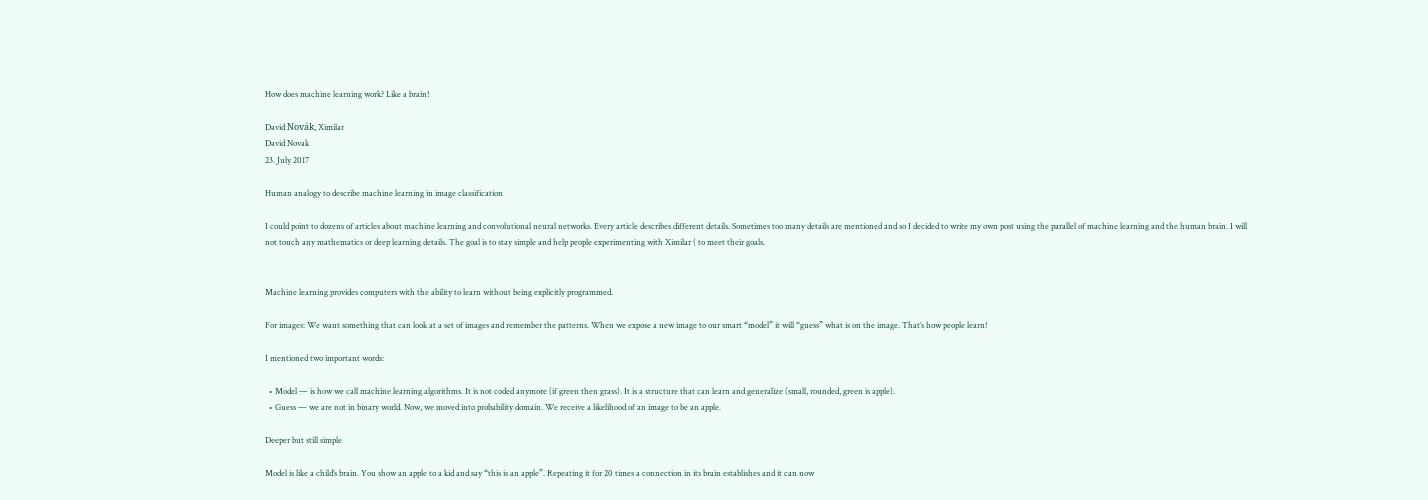How does machine learning work? Like a brain!

David Novák, Ximilar
David Novak
23. July 2017

Human analogy to describe machine learning in image classification

I could point to dozens of articles about machine learning and convolutional neural networks. Every article describes different details. Sometimes too many details are mentioned and so I decided to write my own post using the parallel of machine learning and the human brain. I will not touch any mathematics or deep learning details. The goal is to stay simple and help people experimenting with Ximilar ( to meet their goals.


Machine learning provides computers with the ability to learn without being explicitly programmed.

For images: We want something that can look at a set of images and remember the patterns. When we expose a new image to our smart “model” it will “guess” what is on the image. That’s how people learn!

I mentioned two important words:

  • Model — is how we call machine learning algorithms. It is not coded anymore (if green then grass). It is a structure that can learn and generalize (small, rounded, green is apple).
  • Guess — we are not in binary world. Now, we moved into probability domain. We receive a likelihood of an image to be an apple.

Deeper but still simple

Model is like a child’s brain. You show an apple to a kid and say “this is an apple”. Repeating it for 20 times a connection in its brain establishes and it can now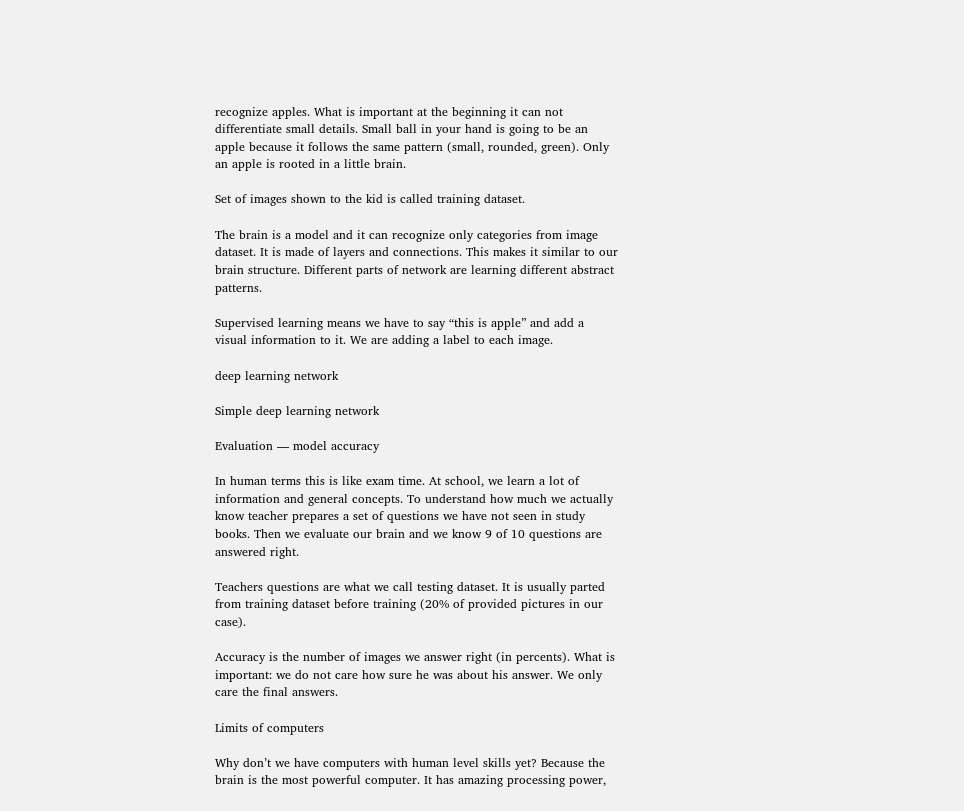recognize apples. What is important at the beginning it can not differentiate small details. Small ball in your hand is going to be an apple because it follows the same pattern (small, rounded, green). Only an apple is rooted in a little brain.

Set of images shown to the kid is called training dataset.

The brain is a model and it can recognize only categories from image dataset. It is made of layers and connections. This makes it similar to our brain structure. Different parts of network are learning different abstract patterns.

Supervised learning means we have to say “this is apple” and add a visual information to it. We are adding a label to each image.

deep learning network

Simple deep learning network

Evaluation — model accuracy

In human terms this is like exam time. At school, we learn a lot of information and general concepts. To understand how much we actually know teacher prepares a set of questions we have not seen in study books. Then we evaluate our brain and we know 9 of 10 questions are answered right.

Teachers questions are what we call testing dataset. It is usually parted from training dataset before training (20% of provided pictures in our case).

Accuracy is the number of images we answer right (in percents). What is important: we do not care how sure he was about his answer. We only care the final answers.

Limits of computers

Why don’t we have computers with human level skills yet? Because the brain is the most powerful computer. It has amazing processing power,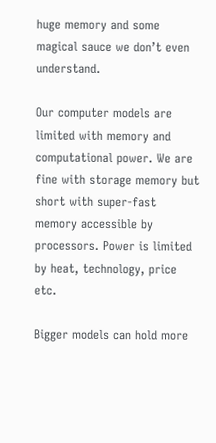huge memory and some magical sauce we don’t even understand.

Our computer models are limited with memory and computational power. We are fine with storage memory but short with super-fast memory accessible by processors. Power is limited by heat, technology, price etc.

Bigger models can hold more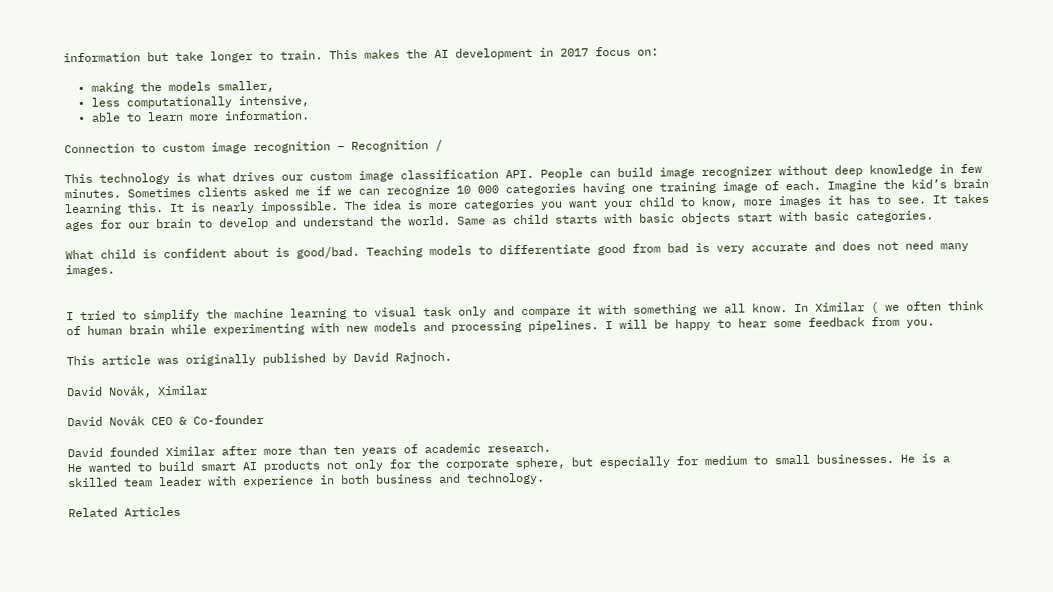information but take longer to train. This makes the AI development in 2017 focus on:

  • making the models smaller,
  • less computationally intensive,
  • able to learn more information.

Connection to custom image recognition – Recognition /

This technology is what drives our custom image classification API. People can build image recognizer without deep knowledge in few minutes. Sometimes clients asked me if we can recognize 10 000 categories having one training image of each. Imagine the kid’s brain learning this. It is nearly impossible. The idea is more categories you want your child to know, more images it has to see. It takes ages for our brain to develop and understand the world. Same as child starts with basic objects start with basic categories.

What child is confident about is good/bad. Teaching models to differentiate good from bad is very accurate and does not need many images.


I tried to simplify the machine learning to visual task only and compare it with something we all know. In Ximilar ( we often think of human brain while experimenting with new models and processing pipelines. I will be happy to hear some feedback from you.

This article was originally published by David Rajnoch.

David Novák, Ximilar

David Novák CEO & Co-founder

David founded Ximilar after more than ten years of academic research.
He wanted to build smart AI products not only for the corporate sphere, but especially for medium to small businesses. He is a skilled team leader with experience in both business and technology.

Related Articles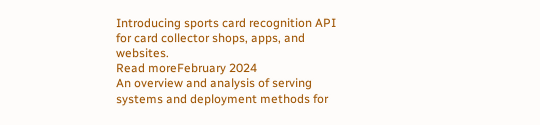Introducing sports card recognition API for card collector shops, apps, and websites.
Read moreFebruary 2024
An overview and analysis of serving systems and deployment methods for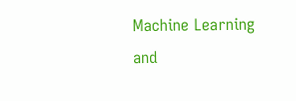Machine Learning and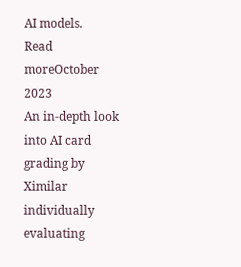AI models.
Read moreOctober 2023
An in-depth look into AI card grading by Ximilar individually evaluating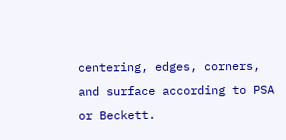centering, edges, corners, and surface according to PSA or Beckett.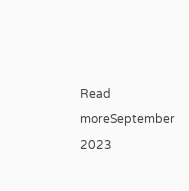Read moreSeptember 2023